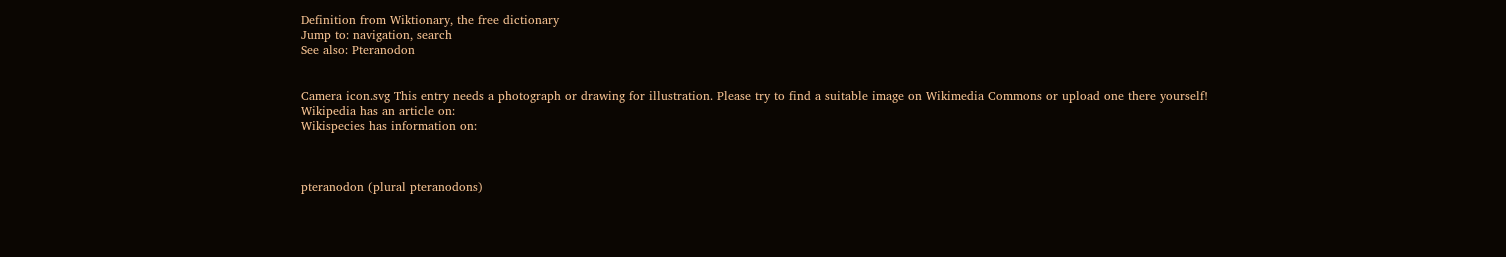Definition from Wiktionary, the free dictionary
Jump to: navigation, search
See also: Pteranodon


Camera icon.svg This entry needs a photograph or drawing for illustration. Please try to find a suitable image on Wikimedia Commons or upload one there yourself!
Wikipedia has an article on:
Wikispecies has information on:



pteranodon (plural pteranodons)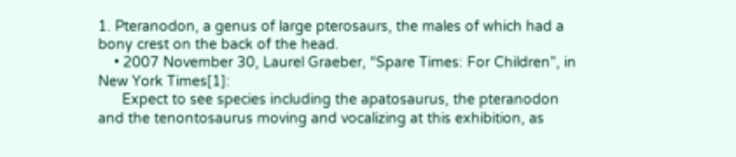1. Pteranodon, a genus of large pterosaurs, the males of which had a bony crest on the back of the head.
    • 2007 November 30, Laurel Graeber, “Spare Times: For Children”, in New York Times[1]:
      Expect to see species including the apatosaurus, the pteranodon and the tenontosaurus moving and vocalizing at this exhibition, as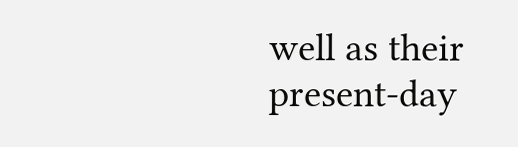well as their present-day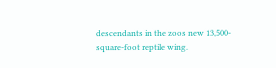descendants in the zoos new 13,500-square-foot reptile wing.